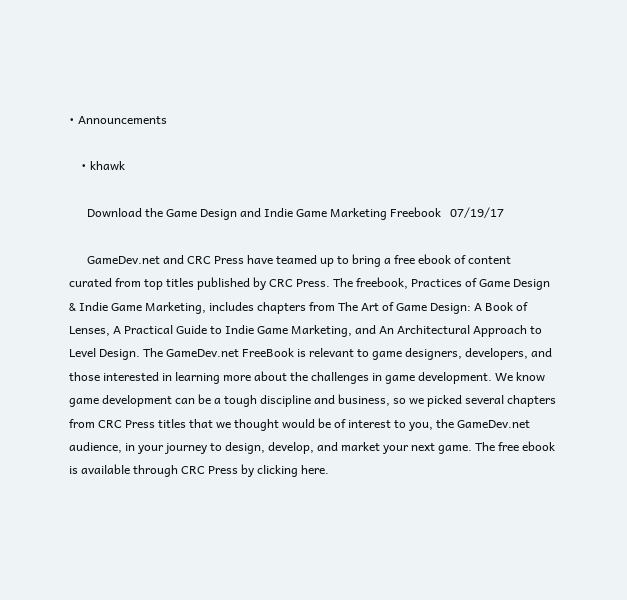• Announcements

    • khawk

      Download the Game Design and Indie Game Marketing Freebook   07/19/17

      GameDev.net and CRC Press have teamed up to bring a free ebook of content curated from top titles published by CRC Press. The freebook, Practices of Game Design & Indie Game Marketing, includes chapters from The Art of Game Design: A Book of Lenses, A Practical Guide to Indie Game Marketing, and An Architectural Approach to Level Design. The GameDev.net FreeBook is relevant to game designers, developers, and those interested in learning more about the challenges in game development. We know game development can be a tough discipline and business, so we picked several chapters from CRC Press titles that we thought would be of interest to you, the GameDev.net audience, in your journey to design, develop, and market your next game. The free ebook is available through CRC Press by clicking here.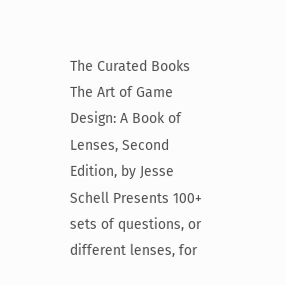The Curated Books The Art of Game Design: A Book of Lenses, Second Edition, by Jesse Schell Presents 100+ sets of questions, or different lenses, for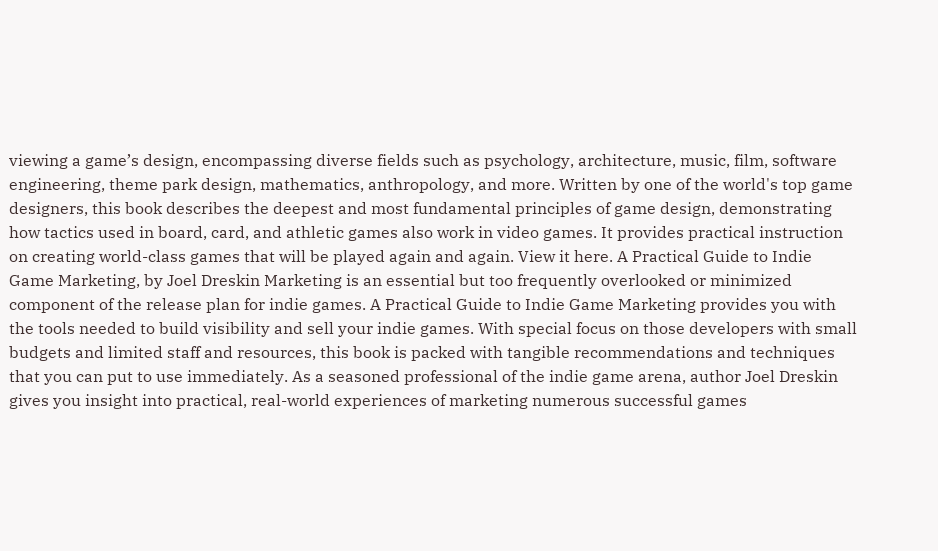viewing a game’s design, encompassing diverse fields such as psychology, architecture, music, film, software engineering, theme park design, mathematics, anthropology, and more. Written by one of the world's top game designers, this book describes the deepest and most fundamental principles of game design, demonstrating how tactics used in board, card, and athletic games also work in video games. It provides practical instruction on creating world-class games that will be played again and again. View it here. A Practical Guide to Indie Game Marketing, by Joel Dreskin Marketing is an essential but too frequently overlooked or minimized component of the release plan for indie games. A Practical Guide to Indie Game Marketing provides you with the tools needed to build visibility and sell your indie games. With special focus on those developers with small budgets and limited staff and resources, this book is packed with tangible recommendations and techniques that you can put to use immediately. As a seasoned professional of the indie game arena, author Joel Dreskin gives you insight into practical, real-world experiences of marketing numerous successful games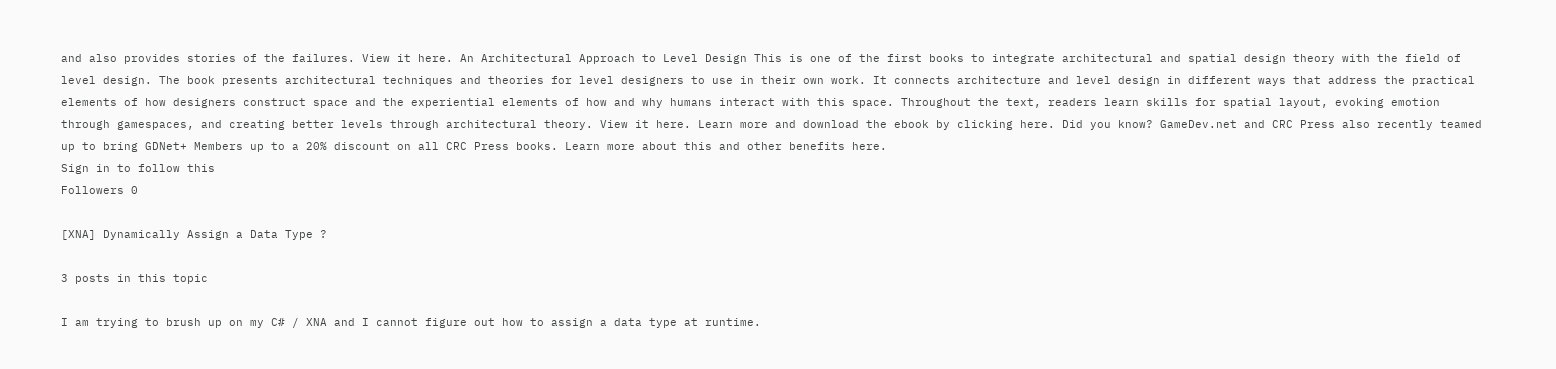and also provides stories of the failures. View it here. An Architectural Approach to Level Design This is one of the first books to integrate architectural and spatial design theory with the field of level design. The book presents architectural techniques and theories for level designers to use in their own work. It connects architecture and level design in different ways that address the practical elements of how designers construct space and the experiential elements of how and why humans interact with this space. Throughout the text, readers learn skills for spatial layout, evoking emotion through gamespaces, and creating better levels through architectural theory. View it here. Learn more and download the ebook by clicking here. Did you know? GameDev.net and CRC Press also recently teamed up to bring GDNet+ Members up to a 20% discount on all CRC Press books. Learn more about this and other benefits here.
Sign in to follow this
Followers 0

[XNA] Dynamically Assign a Data Type ?

3 posts in this topic

I am trying to brush up on my C# / XNA and I cannot figure out how to assign a data type at runtime.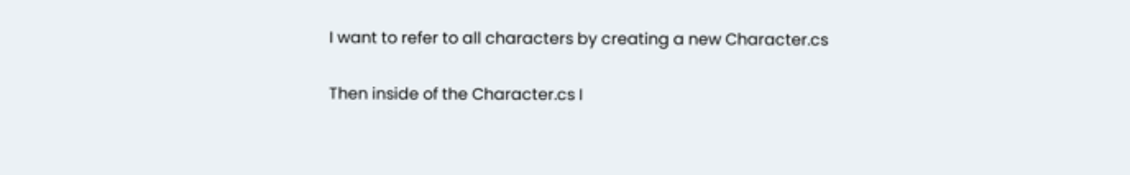I want to refer to all characters by creating a new Character.cs

Then inside of the Character.cs I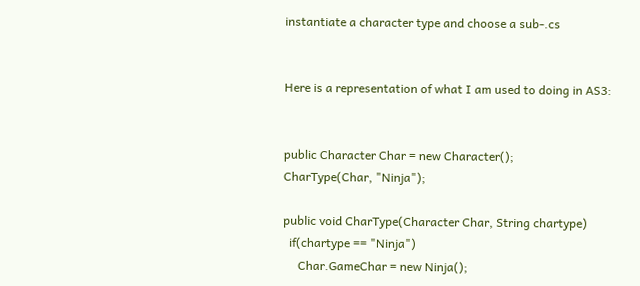instantiate a character type and choose a sub-.cs


Here is a representation of what I am used to doing in AS3:


public Character Char = new Character();
CharType(Char, "Ninja");

public void CharType(Character Char, String chartype)
  if(chartype == "Ninja")
     Char.GameChar = new Ninja();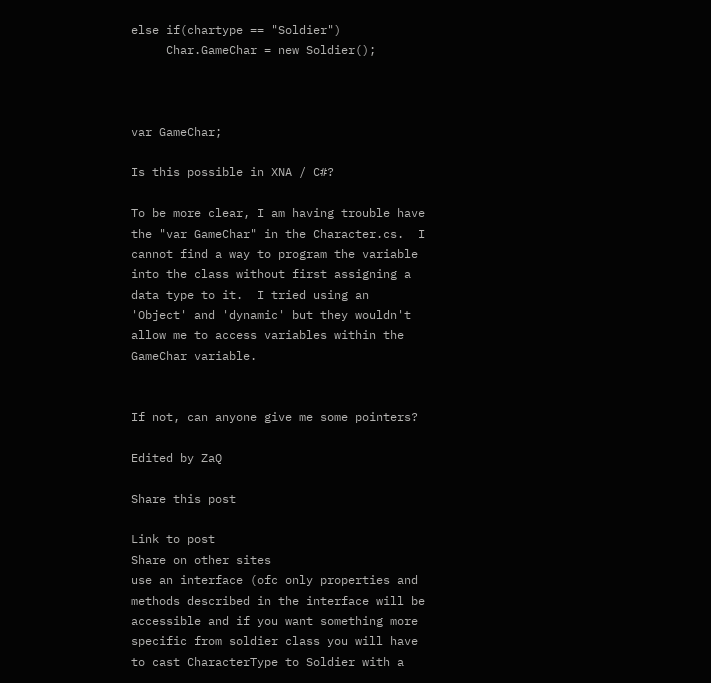else if(chartype == "Soldier")
     Char.GameChar = new Soldier();



var GameChar;

Is this possible in XNA / C#?

To be more clear, I am having trouble have the "var GameChar" in the Character.cs.  I cannot find a way to program the variable into the class without first assigning a data type to it.  I tried using an 'Object' and 'dynamic' but they wouldn't allow me to access variables within the GameChar variable.


If not, can anyone give me some pointers?

Edited by ZaQ

Share this post

Link to post
Share on other sites
use an interface (ofc only properties and methods described in the interface will be accessible and if you want something more specific from soldier class you will have to cast CharacterType to Soldier with a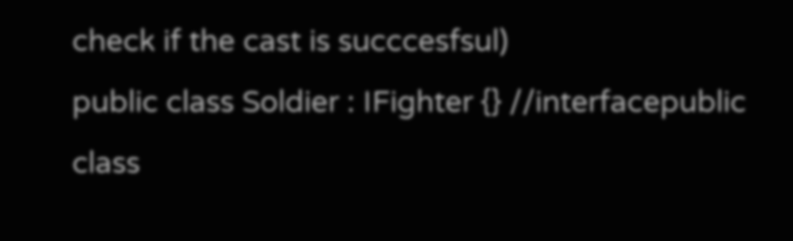check if the cast is succcesfsul)
public class Soldier : IFighter {} //interfacepublic class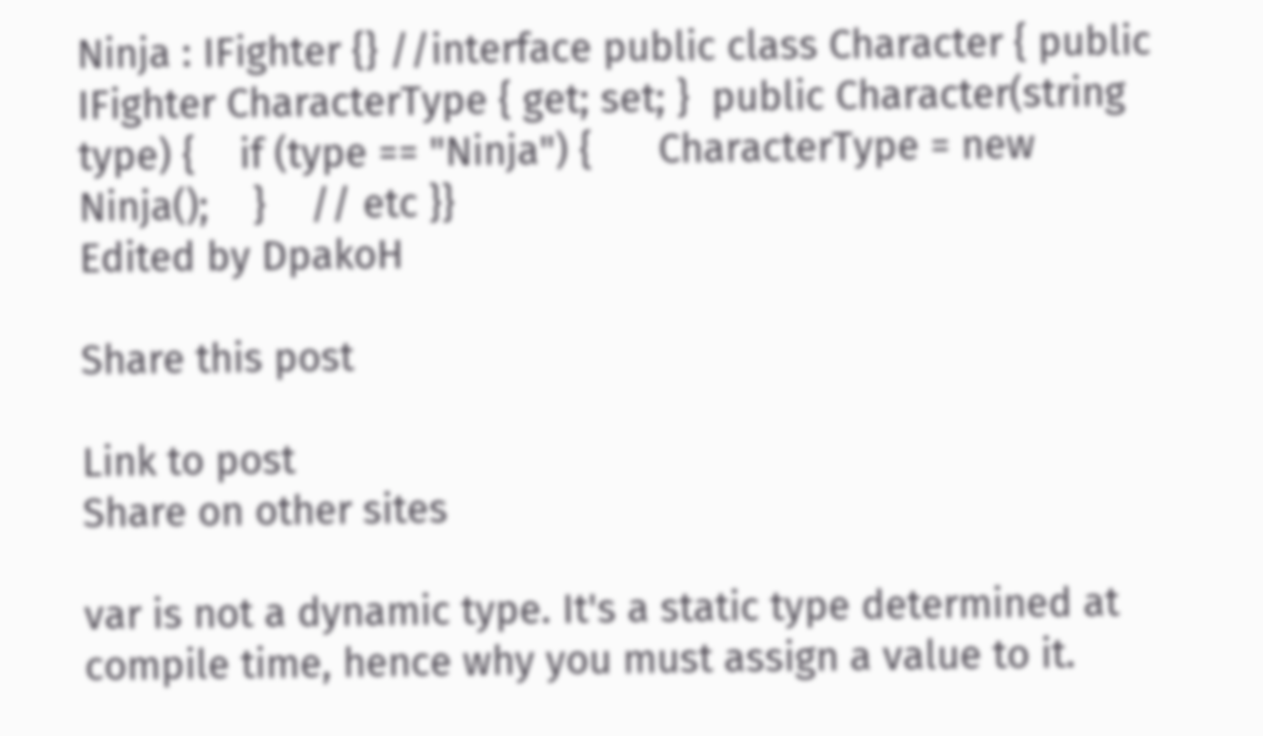Ninja : IFighter {} //interface public class Character { public IFighter CharacterType { get; set; }  public Character(string type) {    if (type == "Ninja") {      CharacterType = new Ninja();    }    // etc }}
Edited by DpakoH

Share this post

Link to post
Share on other sites

var is not a dynamic type. It's a static type determined at compile time, hence why you must assign a value to it.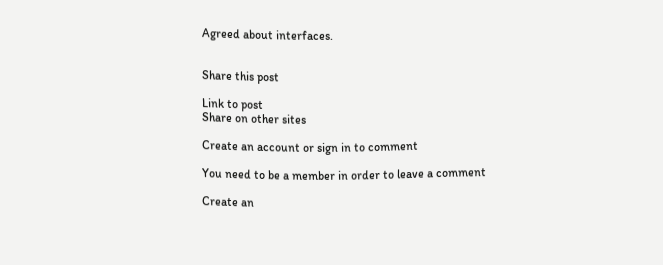Agreed about interfaces.


Share this post

Link to post
Share on other sites

Create an account or sign in to comment

You need to be a member in order to leave a comment

Create an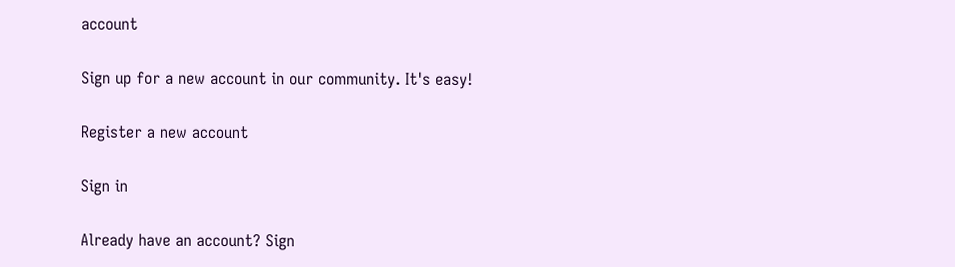account

Sign up for a new account in our community. It's easy!

Register a new account

Sign in

Already have an account? Sign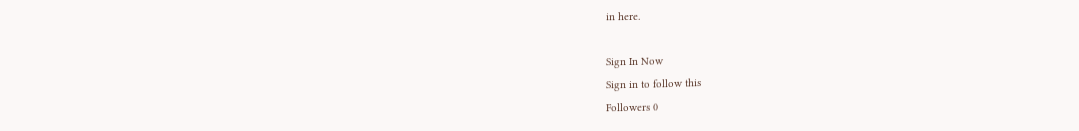in here.

Sign In Now
Sign in to follow this
Followers 0